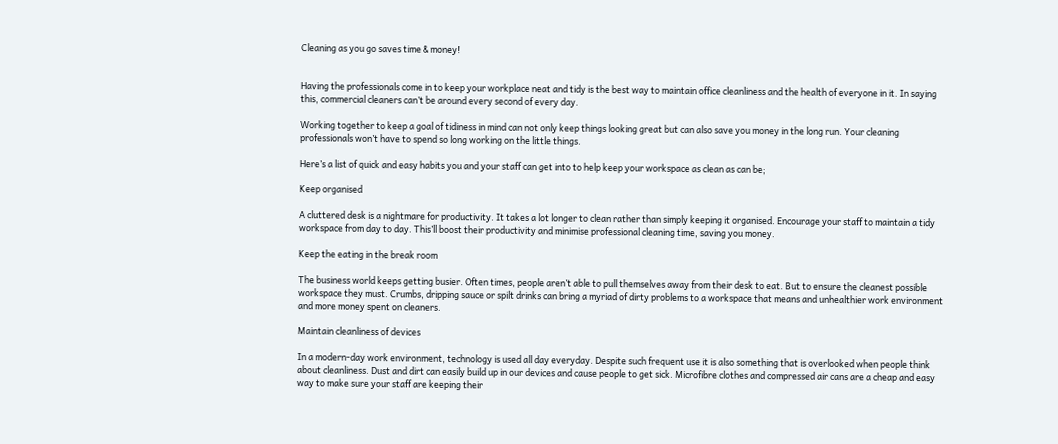Cleaning as you go saves time & money!


Having the professionals come in to keep your workplace neat and tidy is the best way to maintain office cleanliness and the health of everyone in it. In saying this, commercial cleaners can’t be around every second of every day.

Working together to keep a goal of tidiness in mind can not only keep things looking great but can also save you money in the long run. Your cleaning professionals won’t have to spend so long working on the little things.

Here’s a list of quick and easy habits you and your staff can get into to help keep your workspace as clean as can be;

Keep organised

A cluttered desk is a nightmare for productivity. It takes a lot longer to clean rather than simply keeping it organised. Encourage your staff to maintain a tidy workspace from day to day. This’ll boost their productivity and minimise professional cleaning time, saving you money.

Keep the eating in the break room

The business world keeps getting busier. Often times, people aren’t able to pull themselves away from their desk to eat. But to ensure the cleanest possible workspace they must. Crumbs, dripping sauce or spilt drinks can bring a myriad of dirty problems to a workspace that means and unhealthier work environment and more money spent on cleaners.

Maintain cleanliness of devices

In a modern-day work environment, technology is used all day everyday. Despite such frequent use it is also something that is overlooked when people think about cleanliness. Dust and dirt can easily build up in our devices and cause people to get sick. Microfibre clothes and compressed air cans are a cheap and easy way to make sure your staff are keeping their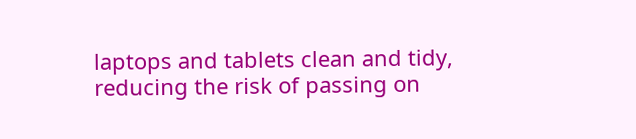laptops and tablets clean and tidy, reducing the risk of passing on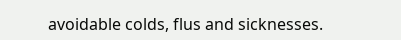avoidable colds, flus and sicknesses.